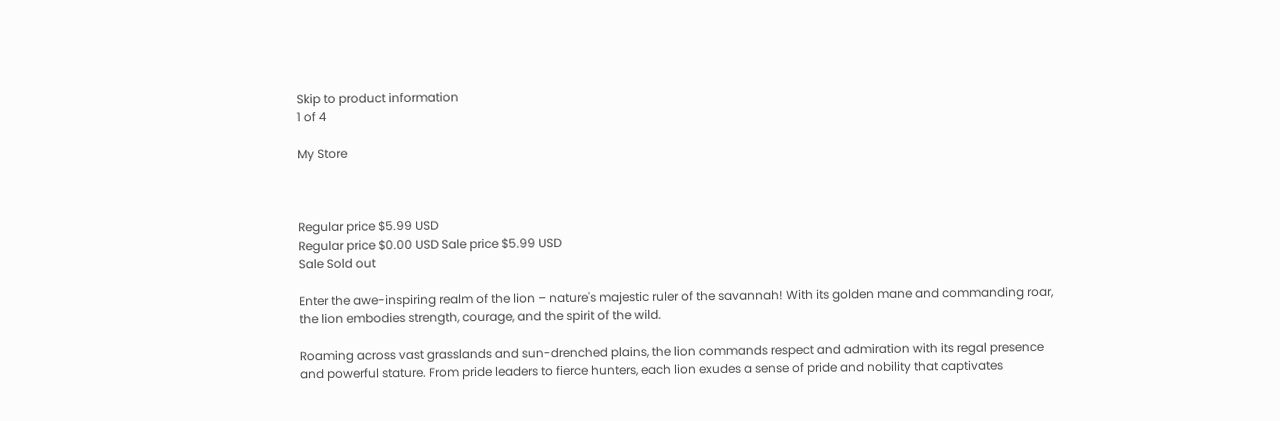Skip to product information
1 of 4

My Store



Regular price $5.99 USD
Regular price $0.00 USD Sale price $5.99 USD
Sale Sold out

Enter the awe-inspiring realm of the lion – nature's majestic ruler of the savannah! With its golden mane and commanding roar, the lion embodies strength, courage, and the spirit of the wild.

Roaming across vast grasslands and sun-drenched plains, the lion commands respect and admiration with its regal presence and powerful stature. From pride leaders to fierce hunters, each lion exudes a sense of pride and nobility that captivates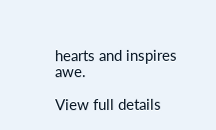hearts and inspires awe.

View full details